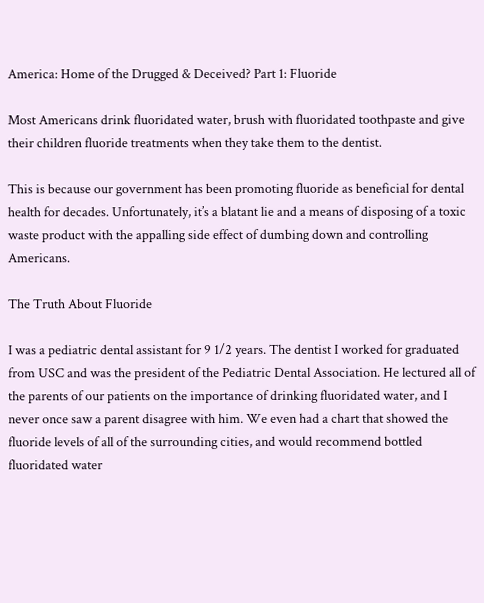America: Home of the Drugged & Deceived? Part 1: Fluoride

Most Americans drink fluoridated water, brush with fluoridated toothpaste and give their children fluoride treatments when they take them to the dentist.

This is because our government has been promoting fluoride as beneficial for dental health for decades. Unfortunately, it’s a blatant lie and a means of disposing of a toxic waste product with the appalling side effect of dumbing down and controlling Americans.

The Truth About Fluoride

I was a pediatric dental assistant for 9 1/2 years. The dentist I worked for graduated from USC and was the president of the Pediatric Dental Association. He lectured all of the parents of our patients on the importance of drinking fluoridated water, and I never once saw a parent disagree with him. We even had a chart that showed the fluoride levels of all of the surrounding cities, and would recommend bottled fluoridated water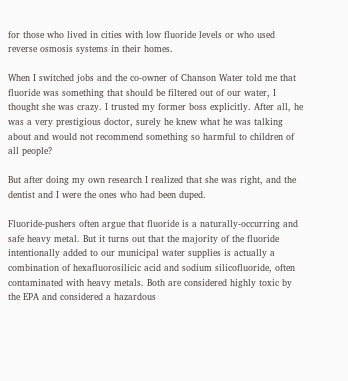for those who lived in cities with low fluoride levels or who used reverse osmosis systems in their homes.

When I switched jobs and the co-owner of Chanson Water told me that fluoride was something that should be filtered out of our water, I thought she was crazy. I trusted my former boss explicitly. After all, he was a very prestigious doctor, surely he knew what he was talking about and would not recommend something so harmful to children of all people?

But after doing my own research I realized that she was right, and the dentist and I were the ones who had been duped.

Fluoride-pushers often argue that fluoride is a naturally-occurring and safe heavy metal. But it turns out that the majority of the fluoride intentionally added to our municipal water supplies is actually a combination of hexafluorosilicic acid and sodium silicofluoride, often contaminated with heavy metals. Both are considered highly toxic by the EPA and considered a hazardous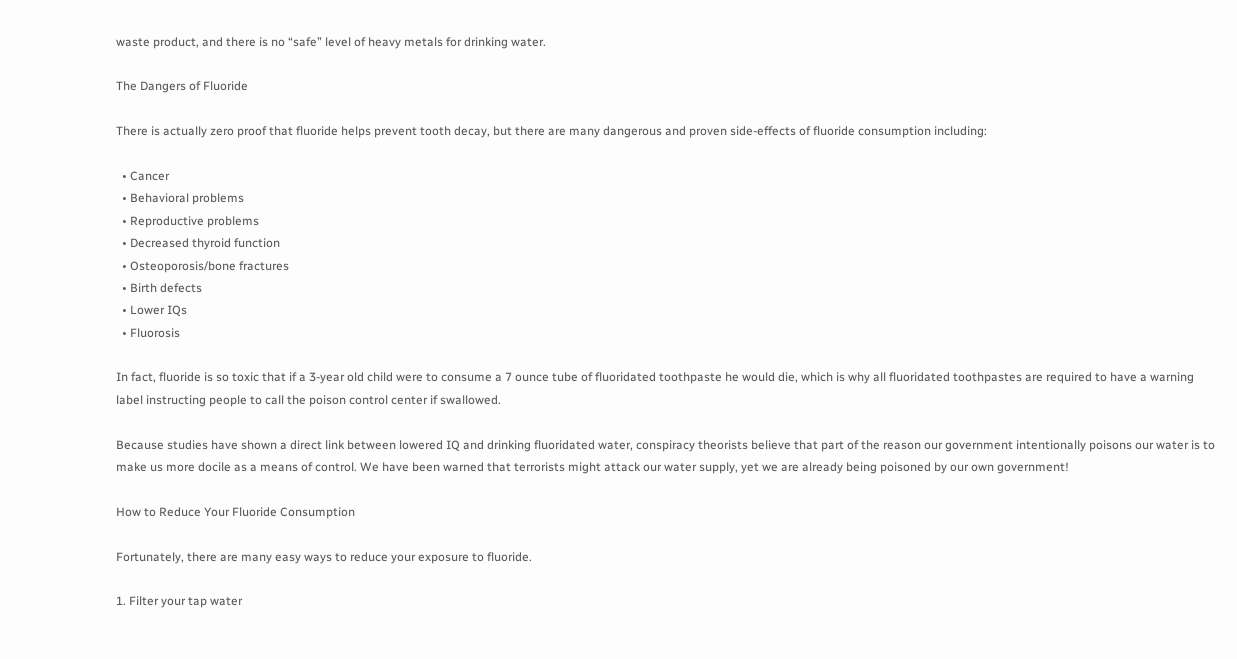waste product, and there is no “safe” level of heavy metals for drinking water.

The Dangers of Fluoride

There is actually zero proof that fluoride helps prevent tooth decay, but there are many dangerous and proven side-effects of fluoride consumption including:

  • Cancer
  • Behavioral problems
  • Reproductive problems
  • Decreased thyroid function
  • Osteoporosis/bone fractures
  • Birth defects
  • Lower IQs
  • Fluorosis

In fact, fluoride is so toxic that if a 3-year old child were to consume a 7 ounce tube of fluoridated toothpaste he would die, which is why all fluoridated toothpastes are required to have a warning label instructing people to call the poison control center if swallowed.

Because studies have shown a direct link between lowered IQ and drinking fluoridated water, conspiracy theorists believe that part of the reason our government intentionally poisons our water is to make us more docile as a means of control. We have been warned that terrorists might attack our water supply, yet we are already being poisoned by our own government!

How to Reduce Your Fluoride Consumption

Fortunately, there are many easy ways to reduce your exposure to fluoride.

1. Filter your tap water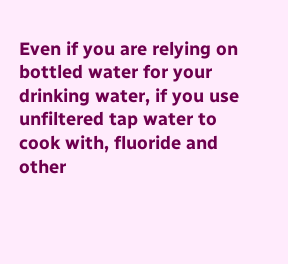Even if you are relying on bottled water for your drinking water, if you use unfiltered tap water to cook with, fluoride and other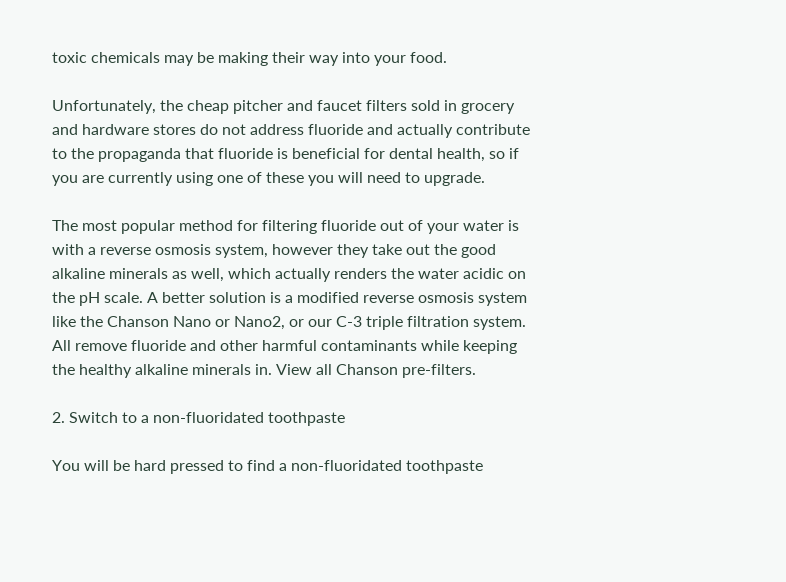toxic chemicals may be making their way into your food.

Unfortunately, the cheap pitcher and faucet filters sold in grocery and hardware stores do not address fluoride and actually contribute to the propaganda that fluoride is beneficial for dental health, so if you are currently using one of these you will need to upgrade.

The most popular method for filtering fluoride out of your water is with a reverse osmosis system, however they take out the good alkaline minerals as well, which actually renders the water acidic on the pH scale. A better solution is a modified reverse osmosis system like the Chanson Nano or Nano2, or our C-3 triple filtration system. All remove fluoride and other harmful contaminants while keeping the healthy alkaline minerals in. View all Chanson pre-filters.

2. Switch to a non-fluoridated toothpaste

You will be hard pressed to find a non-fluoridated toothpaste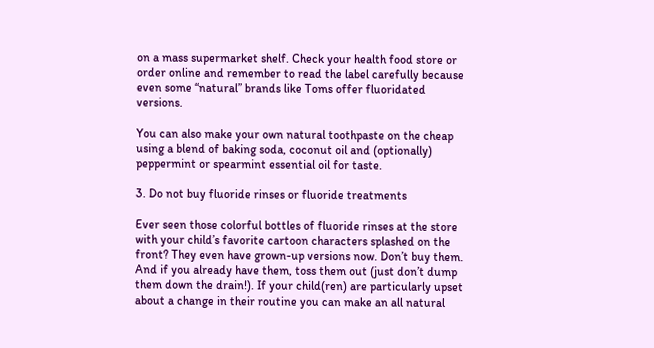on a mass supermarket shelf. Check your health food store or order online and remember to read the label carefully because even some “natural” brands like Toms offer fluoridated versions.

You can also make your own natural toothpaste on the cheap using a blend of baking soda, coconut oil and (optionally) peppermint or spearmint essential oil for taste.

3. Do not buy fluoride rinses or fluoride treatments

Ever seen those colorful bottles of fluoride rinses at the store with your child’s favorite cartoon characters splashed on the front? They even have grown-up versions now. Don’t buy them. And if you already have them, toss them out (just don’t dump them down the drain!). If your child(ren) are particularly upset about a change in their routine you can make an all natural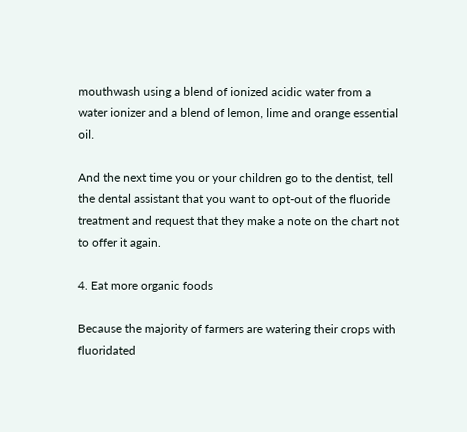mouthwash using a blend of ionized acidic water from a water ionizer and a blend of lemon, lime and orange essential oil.

And the next time you or your children go to the dentist, tell the dental assistant that you want to opt-out of the fluoride treatment and request that they make a note on the chart not to offer it again.

4. Eat more organic foods

Because the majority of farmers are watering their crops with fluoridated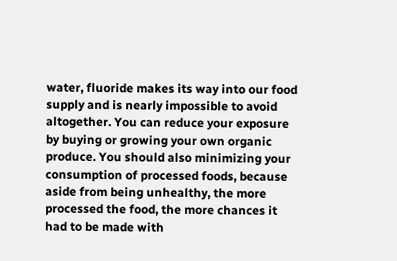water, fluoride makes its way into our food supply and is nearly impossible to avoid altogether. You can reduce your exposure by buying or growing your own organic produce. You should also minimizing your consumption of processed foods, because aside from being unhealthy, the more processed the food, the more chances it had to be made with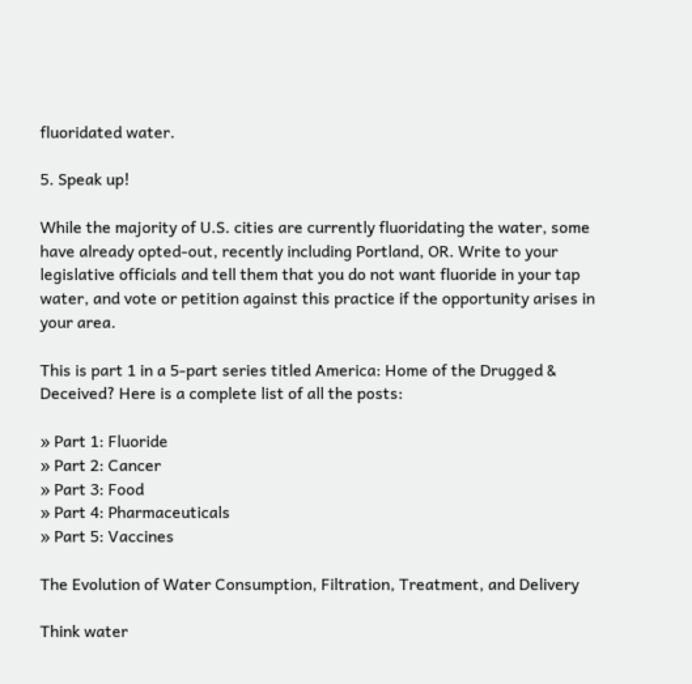fluoridated water.

5. Speak up!

While the majority of U.S. cities are currently fluoridating the water, some have already opted-out, recently including Portland, OR. Write to your legislative officials and tell them that you do not want fluoride in your tap water, and vote or petition against this practice if the opportunity arises in your area.

This is part 1 in a 5-part series titled America: Home of the Drugged & Deceived? Here is a complete list of all the posts:

» Part 1: Fluoride
» Part 2: Cancer
» Part 3: Food
» Part 4: Pharmaceuticals
» Part 5: Vaccines

The Evolution of Water Consumption, Filtration, Treatment, and Delivery

Think water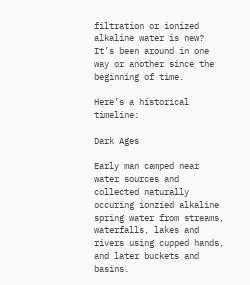filtration or ionized alkaline water is new? It’s been around in one way or another since the beginning of time.

Here’s a historical timeline:

Dark Ages

Early man camped near water sources and collected naturally occuring ionzied alkaline spring water from streams, waterfalls, lakes and rivers using cupped hands, and later buckets and basins.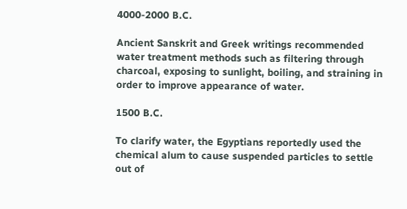4000-2000 B.C.

Ancient Sanskrit and Greek writings recommended water treatment methods such as filtering through charcoal, exposing to sunlight, boiling, and straining in order to improve appearance of water.

1500 B.C.

To clarify water, the Egyptians reportedly used the chemical alum to cause suspended particles to settle out of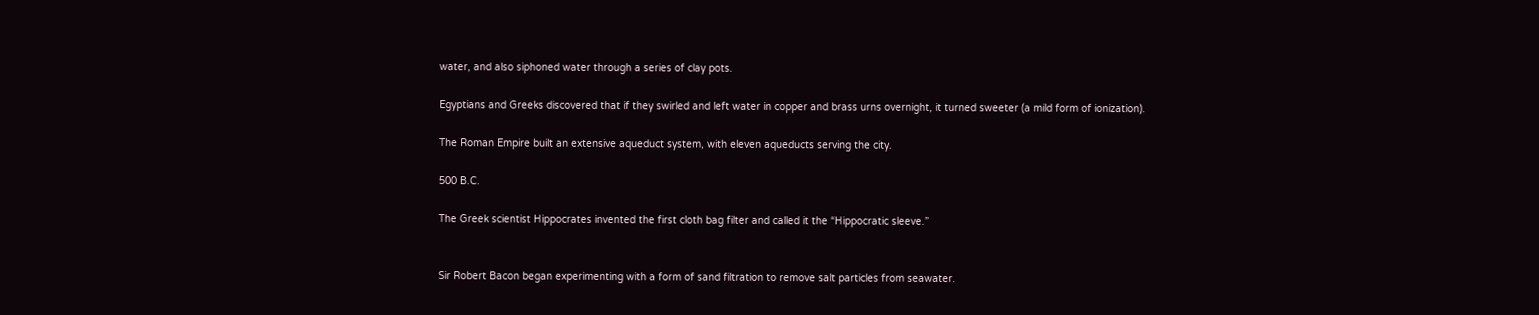water, and also siphoned water through a series of clay pots.

Egyptians and Greeks discovered that if they swirled and left water in copper and brass urns overnight, it turned sweeter (a mild form of ionization).

The Roman Empire built an extensive aqueduct system, with eleven aqueducts serving the city.

500 B.C.

The Greek scientist Hippocrates invented the first cloth bag filter and called it the “Hippocratic sleeve.”


Sir Robert Bacon began experimenting with a form of sand filtration to remove salt particles from seawater.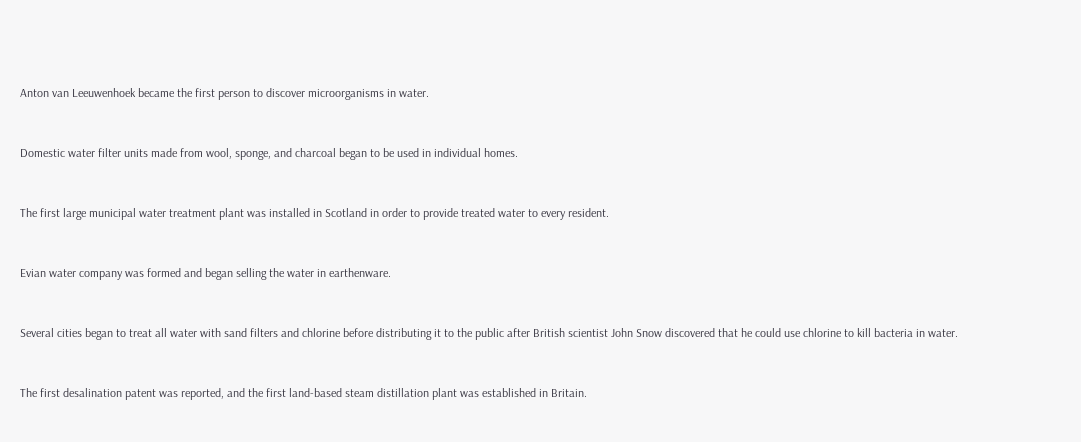Anton van Leeuwenhoek became the first person to discover microorganisms in water.


Domestic water filter units made from wool, sponge, and charcoal began to be used in individual homes.


The first large municipal water treatment plant was installed in Scotland in order to provide treated water to every resident.


Evian water company was formed and began selling the water in earthenware.


Several cities began to treat all water with sand filters and chlorine before distributing it to the public after British scientist John Snow discovered that he could use chlorine to kill bacteria in water.


The first desalination patent was reported, and the first land-based steam distillation plant was established in Britain.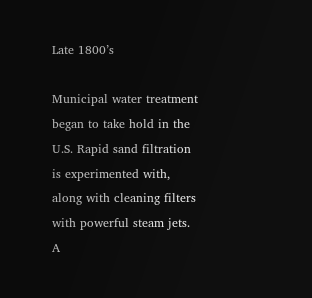Late 1800’s

Municipal water treatment began to take hold in the U.S. Rapid sand filtration is experimented with, along with cleaning filters with powerful steam jets. A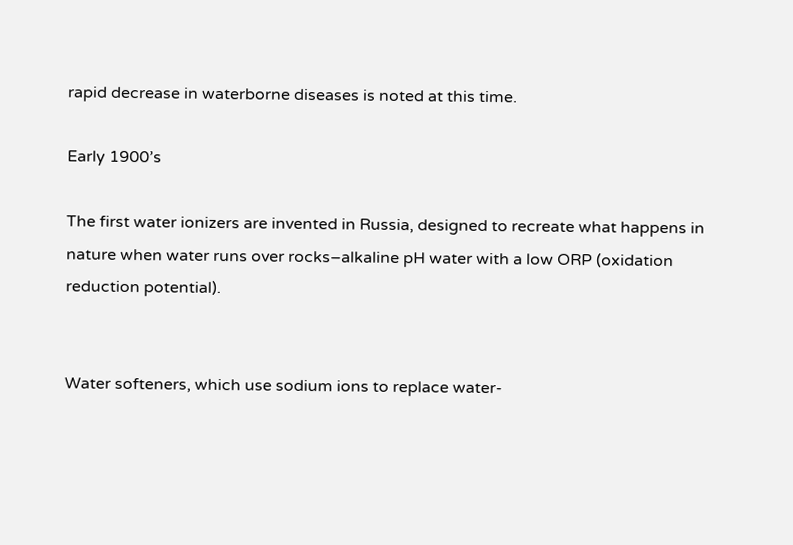rapid decrease in waterborne diseases is noted at this time.

Early 1900’s

The first water ionizers are invented in Russia, designed to recreate what happens in nature when water runs over rocks–alkaline pH water with a low ORP (oxidation reduction potential).


Water softeners, which use sodium ions to replace water-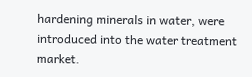hardening minerals in water, were introduced into the water treatment market.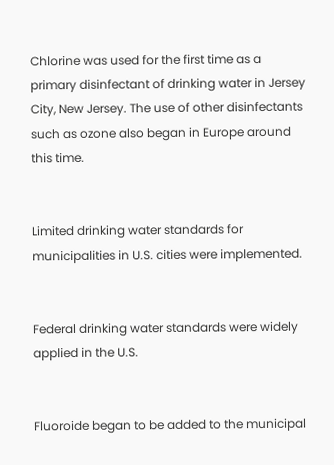Chlorine was used for the first time as a primary disinfectant of drinking water in Jersey City, New Jersey. The use of other disinfectants such as ozone also began in Europe around this time.


Limited drinking water standards for municipalities in U.S. cities were implemented.


Federal drinking water standards were widely applied in the U.S.


Fluoroide began to be added to the municipal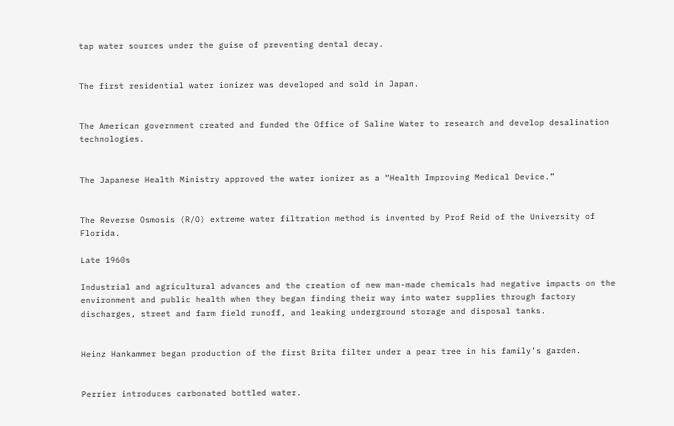tap water sources under the guise of preventing dental decay.


The first residential water ionizer was developed and sold in Japan.


The American government created and funded the Office of Saline Water to research and develop desalination technologies.


The Japanese Health Ministry approved the water ionizer as a “Health Improving Medical Device.”


The Reverse Osmosis (R/O) extreme water filtration method is invented by Prof Reid of the University of Florida.

Late 1960s

Industrial and agricultural advances and the creation of new man-made chemicals had negative impacts on the environment and public health when they began finding their way into water supplies through factory discharges, street and farm field runoff, and leaking underground storage and disposal tanks.


Heinz Hankammer began production of the first Brita filter under a pear tree in his family’s garden.


Perrier introduces carbonated bottled water.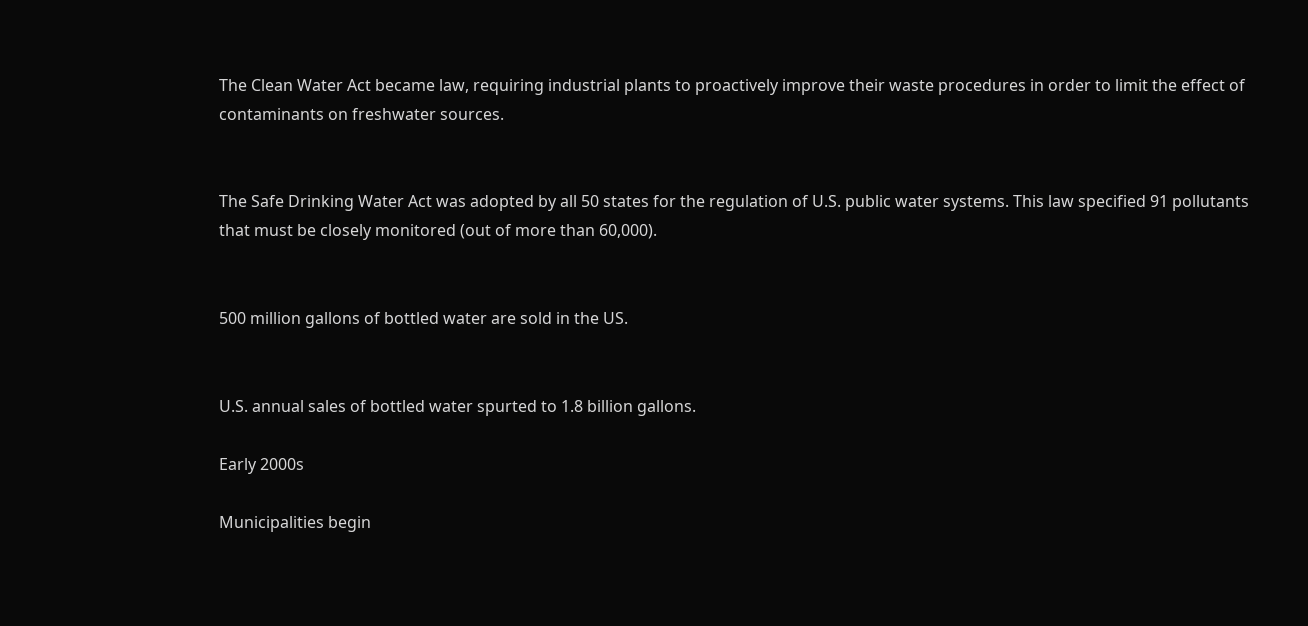The Clean Water Act became law, requiring industrial plants to proactively improve their waste procedures in order to limit the effect of contaminants on freshwater sources.


The Safe Drinking Water Act was adopted by all 50 states for the regulation of U.S. public water systems. This law specified 91 pollutants that must be closely monitored (out of more than 60,000).


500 million gallons of bottled water are sold in the US.


U.S. annual sales of bottled water spurted to 1.8 billion gallons.

Early 2000s

Municipalities begin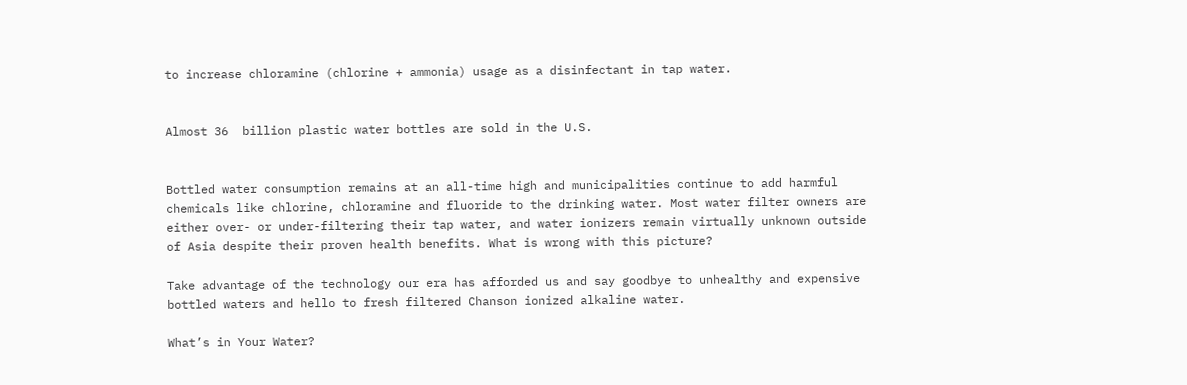to increase chloramine (chlorine + ammonia) usage as a disinfectant in tap water.


Almost 36  billion plastic water bottles are sold in the U.S.


Bottled water consumption remains at an all-time high and municipalities continue to add harmful chemicals like chlorine, chloramine and fluoride to the drinking water. Most water filter owners are either over- or under-filtering their tap water, and water ionizers remain virtually unknown outside of Asia despite their proven health benefits. What is wrong with this picture?

Take advantage of the technology our era has afforded us and say goodbye to unhealthy and expensive bottled waters and hello to fresh filtered Chanson ionized alkaline water.

What’s in Your Water?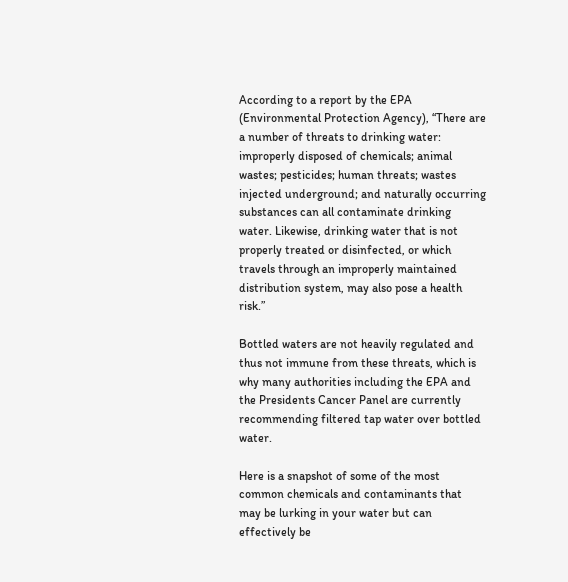According to a report by the EPA (Environmental Protection Agency), “There are a number of threats to drinking water: improperly disposed of chemicals; animal wastes; pesticides; human threats; wastes injected underground; and naturally occurring substances can all contaminate drinking water. Likewise, drinking water that is not properly treated or disinfected, or which travels through an improperly maintained distribution system, may also pose a health risk.”

Bottled waters are not heavily regulated and thus not immune from these threats, which is why many authorities including the EPA and the Presidents Cancer Panel are currently recommending filtered tap water over bottled water.

Here is a snapshot of some of the most common chemicals and contaminants that may be lurking in your water but can effectively be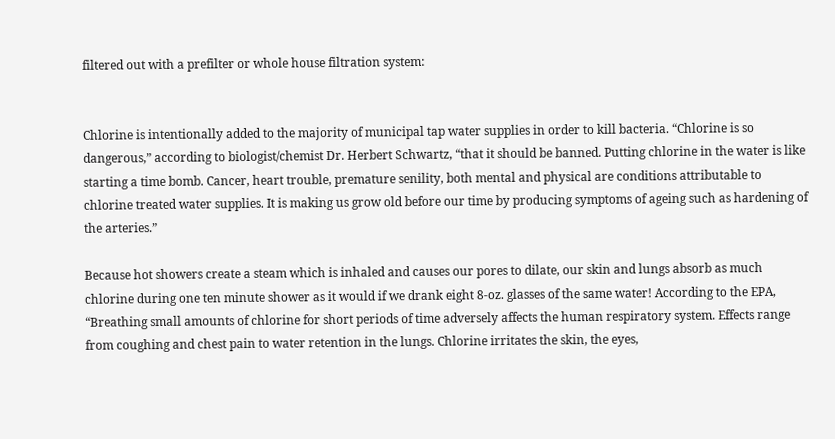filtered out with a prefilter or whole house filtration system:


Chlorine is intentionally added to the majority of municipal tap water supplies in order to kill bacteria. “Chlorine is so dangerous,” according to biologist/chemist Dr. Herbert Schwartz, “that it should be banned. Putting chlorine in the water is like starting a time bomb. Cancer, heart trouble, premature senility, both mental and physical are conditions attributable to chlorine treated water supplies. It is making us grow old before our time by producing symptoms of ageing such as hardening of the arteries.”

Because hot showers create a steam which is inhaled and causes our pores to dilate, our skin and lungs absorb as much chlorine during one ten minute shower as it would if we drank eight 8-oz. glasses of the same water! According to the EPA, “Breathing small amounts of chlorine for short periods of time adversely affects the human respiratory system. Effects range from coughing and chest pain to water retention in the lungs. Chlorine irritates the skin, the eyes,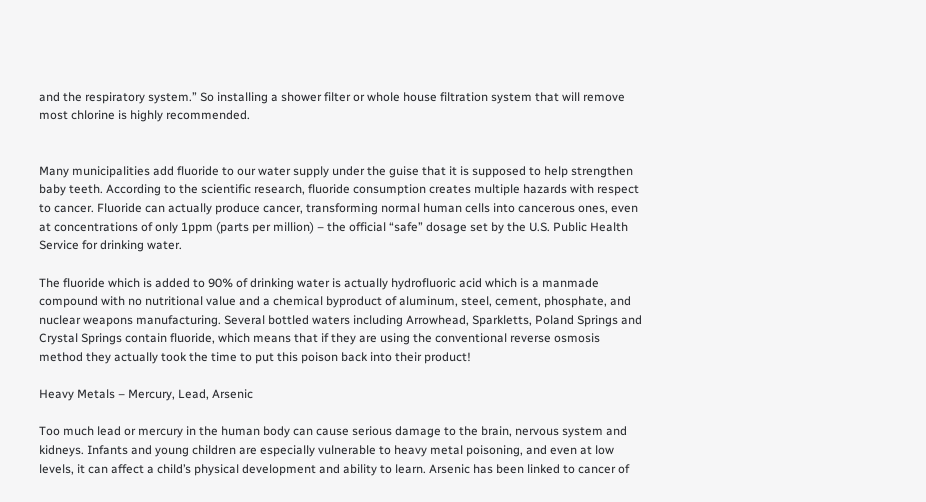and the respiratory system.” So installing a shower filter or whole house filtration system that will remove most chlorine is highly recommended.


Many municipalities add fluoride to our water supply under the guise that it is supposed to help strengthen baby teeth. According to the scientific research, fluoride consumption creates multiple hazards with respect to cancer. Fluoride can actually produce cancer, transforming normal human cells into cancerous ones, even at concentrations of only 1ppm (parts per million) – the official “safe” dosage set by the U.S. Public Health Service for drinking water.

The fluoride which is added to 90% of drinking water is actually hydrofluoric acid which is a manmade compound with no nutritional value and a chemical byproduct of aluminum, steel, cement, phosphate, and nuclear weapons manufacturing. Several bottled waters including Arrowhead, Sparkletts, Poland Springs and Crystal Springs contain fluoride, which means that if they are using the conventional reverse osmosis method they actually took the time to put this poison back into their product!

Heavy Metals – Mercury, Lead, Arsenic

Too much lead or mercury in the human body can cause serious damage to the brain, nervous system and kidneys. Infants and young children are especially vulnerable to heavy metal poisoning, and even at low levels, it can affect a child’s physical development and ability to learn. Arsenic has been linked to cancer of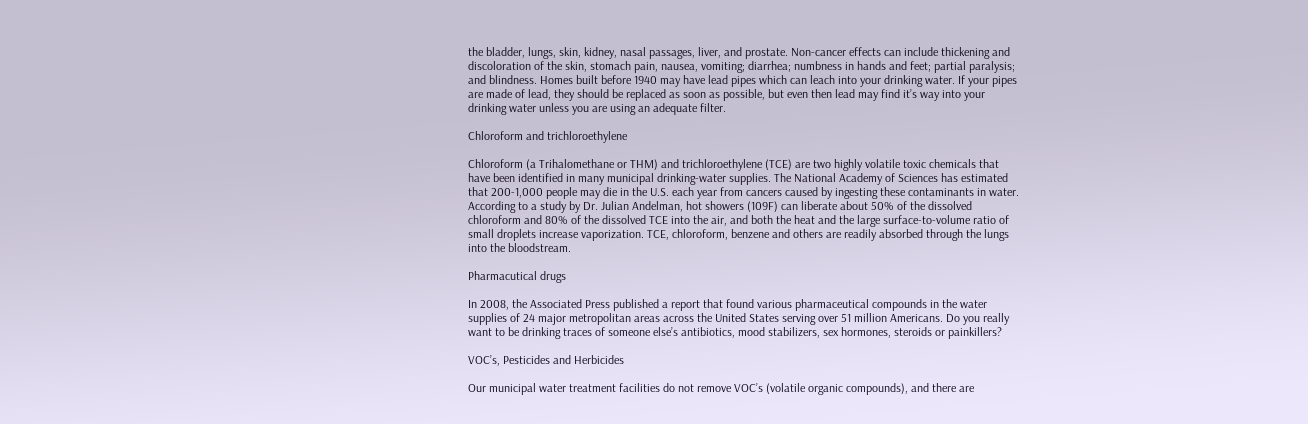the bladder, lungs, skin, kidney, nasal passages, liver, and prostate. Non-cancer effects can include thickening and discoloration of the skin, stomach pain, nausea, vomiting; diarrhea; numbness in hands and feet; partial paralysis; and blindness. Homes built before 1940 may have lead pipes which can leach into your drinking water. If your pipes are made of lead, they should be replaced as soon as possible, but even then lead may find it’s way into your drinking water unless you are using an adequate filter.

Chloroform and trichloroethylene

Chloroform (a Trihalomethane or THM) and trichloroethylene (TCE) are two highly volatile toxic chemicals that have been identified in many municipal drinking-water supplies. The National Academy of Sciences has estimated that 200-1,000 people may die in the U.S. each year from cancers caused by ingesting these contaminants in water. According to a study by Dr. Julian Andelman, hot showers (109F) can liberate about 50% of the dissolved chloroform and 80% of the dissolved TCE into the air, and both the heat and the large surface-to-volume ratio of small droplets increase vaporization. TCE, chloroform, benzene and others are readily absorbed through the lungs into the bloodstream.

Pharmacutical drugs

In 2008, the Associated Press published a report that found various pharmaceutical compounds in the water supplies of 24 major metropolitan areas across the United States serving over 51 million Americans. Do you really want to be drinking traces of someone else’s antibiotics, mood stabilizers, sex hormones, steroids or painkillers?

VOC’s, Pesticides and Herbicides

Our municipal water treatment facilities do not remove VOC’s (volatile organic compounds), and there are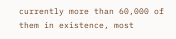currently more than 60,000 of them in existence, most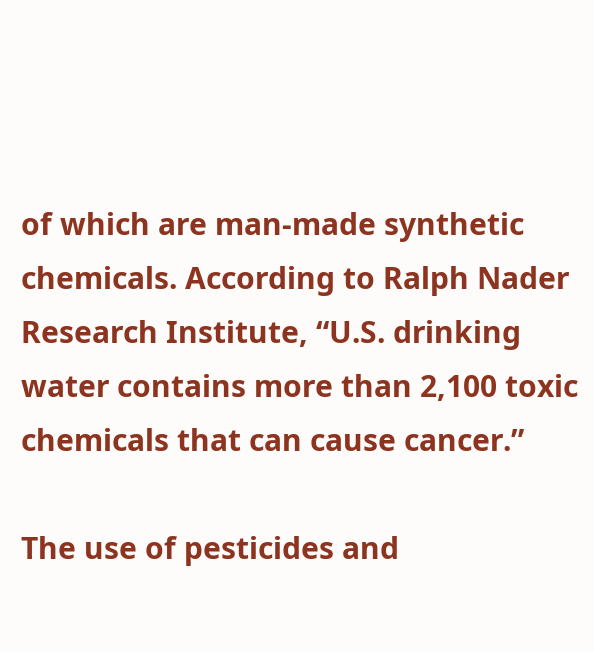of which are man-made synthetic chemicals. According to Ralph Nader Research Institute, “U.S. drinking water contains more than 2,100 toxic chemicals that can cause cancer.”

The use of pesticides and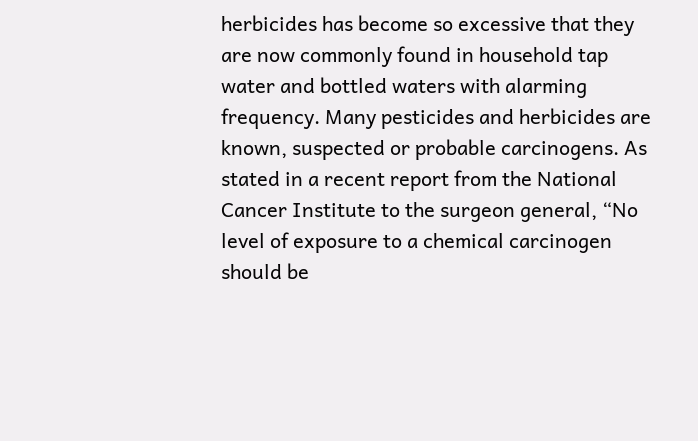herbicides has become so excessive that they are now commonly found in household tap water and bottled waters with alarming frequency. Many pesticides and herbicides are known, suspected or probable carcinogens. As stated in a recent report from the National Cancer Institute to the surgeon general, “No level of exposure to a chemical carcinogen should be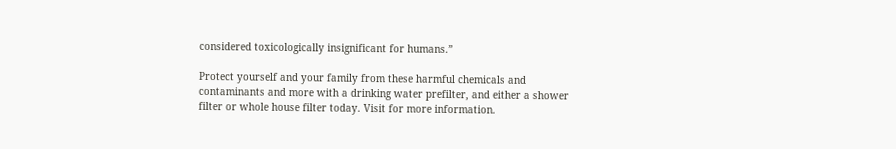considered toxicologically insignificant for humans.”

Protect yourself and your family from these harmful chemicals and contaminants and more with a drinking water prefilter, and either a shower filter or whole house filter today. Visit for more information.